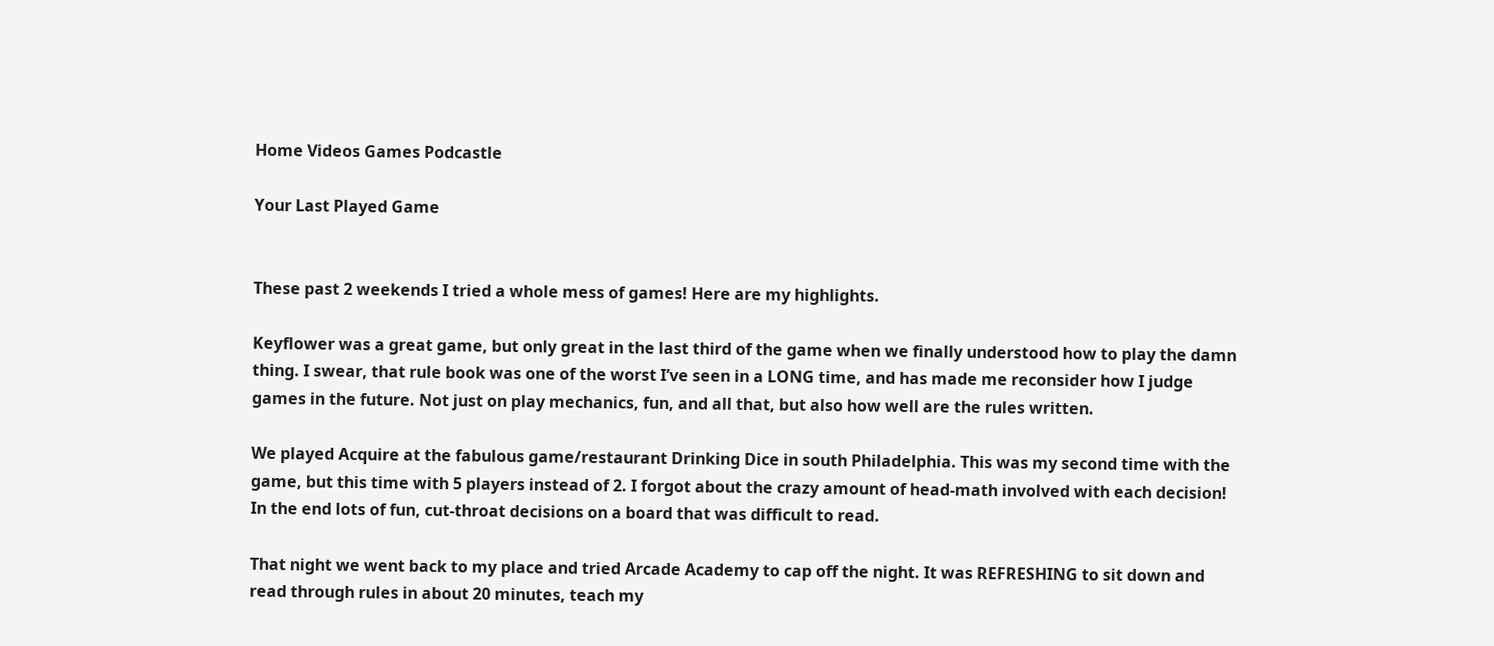Home Videos Games Podcastle

Your Last Played Game


These past 2 weekends I tried a whole mess of games! Here are my highlights.

Keyflower was a great game, but only great in the last third of the game when we finally understood how to play the damn thing. I swear, that rule book was one of the worst I’ve seen in a LONG time, and has made me reconsider how I judge games in the future. Not just on play mechanics, fun, and all that, but also how well are the rules written.

We played Acquire at the fabulous game/restaurant Drinking Dice in south Philadelphia. This was my second time with the game, but this time with 5 players instead of 2. I forgot about the crazy amount of head-math involved with each decision! In the end lots of fun, cut-throat decisions on a board that was difficult to read.

That night we went back to my place and tried Arcade Academy to cap off the night. It was REFRESHING to sit down and read through rules in about 20 minutes, teach my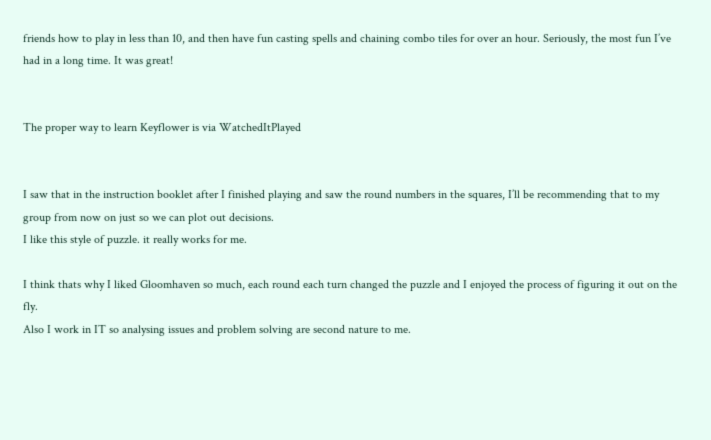friends how to play in less than 10, and then have fun casting spells and chaining combo tiles for over an hour. Seriously, the most fun I’ve had in a long time. It was great!


The proper way to learn Keyflower is via WatchedItPlayed


I saw that in the instruction booklet after I finished playing and saw the round numbers in the squares, I’ll be recommending that to my group from now on just so we can plot out decisions.
I like this style of puzzle. it really works for me.

I think thats why I liked Gloomhaven so much, each round each turn changed the puzzle and I enjoyed the process of figuring it out on the fly.
Also I work in IT so analysing issues and problem solving are second nature to me.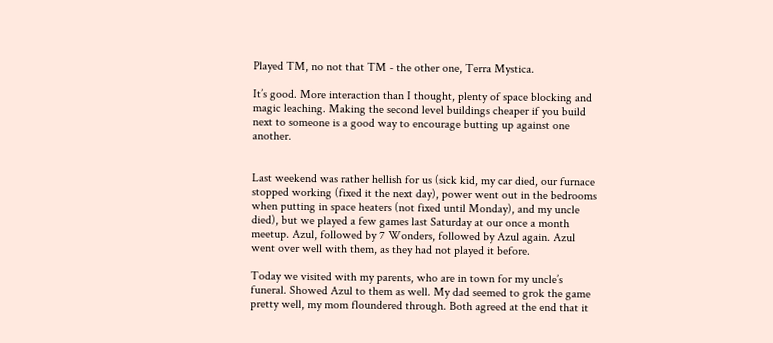Played TM, no not that TM - the other one, Terra Mystica.

It’s good. More interaction than I thought, plenty of space blocking and magic leaching. Making the second level buildings cheaper if you build next to someone is a good way to encourage butting up against one another.


Last weekend was rather hellish for us (sick kid, my car died, our furnace stopped working (fixed it the next day), power went out in the bedrooms when putting in space heaters (not fixed until Monday), and my uncle died), but we played a few games last Saturday at our once a month meetup. Azul, followed by 7 Wonders, followed by Azul again. Azul went over well with them, as they had not played it before.

Today we visited with my parents, who are in town for my uncle’s funeral. Showed Azul to them as well. My dad seemed to grok the game pretty well, my mom floundered through. Both agreed at the end that it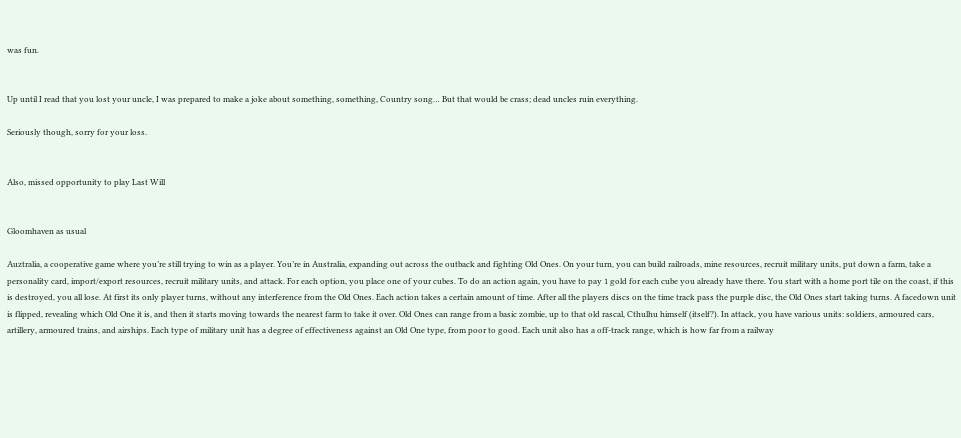was fun.


Up until I read that you lost your uncle, I was prepared to make a joke about something, something, Country song… But that would be crass; dead uncles ruin everything.

Seriously though, sorry for your loss.


Also, missed opportunity to play Last Will


Gloomhaven as usual

Auztralia, a cooperative game where you’re still trying to win as a player. You’re in Australia, expanding out across the outback and fighting Old Ones. On your turn, you can build railroads, mine resources, recruit military units, put down a farm, take a personality card, import/export resources, recruit military units, and attack. For each option, you place one of your cubes. To do an action again, you have to pay 1 gold for each cube you already have there. You start with a home port tile on the coast, if this is destroyed, you all lose. At first its only player turns, without any interference from the Old Ones. Each action takes a certain amount of time. After all the players discs on the time track pass the purple disc, the Old Ones start taking turns. A facedown unit is flipped, revealing which Old One it is, and then it starts moving towards the nearest farm to take it over. Old Ones can range from a basic zombie, up to that old rascal, Cthulhu himself (itself?). In attack, you have various units: soldiers, armoured cars, artillery, armoured trains, and airships. Each type of military unit has a degree of effectiveness against an Old One type, from poor to good. Each unit also has a off-track range, which is how far from a railway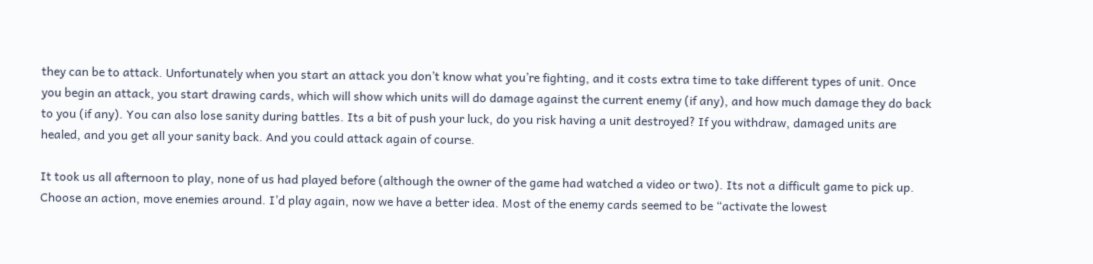they can be to attack. Unfortunately when you start an attack you don’t know what you’re fighting, and it costs extra time to take different types of unit. Once you begin an attack, you start drawing cards, which will show which units will do damage against the current enemy (if any), and how much damage they do back to you (if any). You can also lose sanity during battles. Its a bit of push your luck, do you risk having a unit destroyed? If you withdraw, damaged units are healed, and you get all your sanity back. And you could attack again of course.

It took us all afternoon to play, none of us had played before (although the owner of the game had watched a video or two). Its not a difficult game to pick up. Choose an action, move enemies around. I’d play again, now we have a better idea. Most of the enemy cards seemed to be “activate the lowest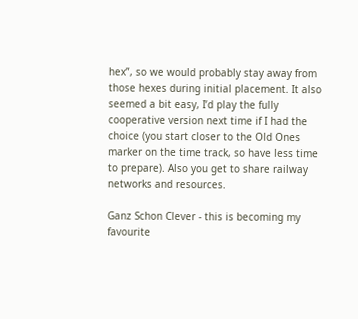hex”, so we would probably stay away from those hexes during initial placement. It also seemed a bit easy, I’d play the fully cooperative version next time if I had the choice (you start closer to the Old Ones marker on the time track, so have less time to prepare). Also you get to share railway networks and resources.

Ganz Schon Clever - this is becoming my favourite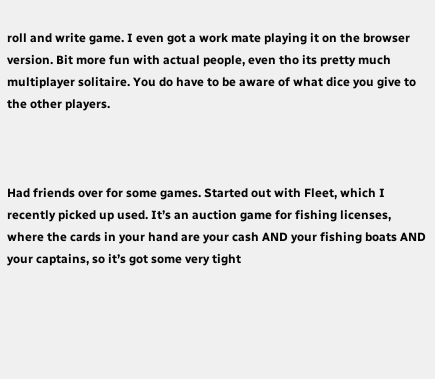roll and write game. I even got a work mate playing it on the browser version. Bit more fun with actual people, even tho its pretty much multiplayer solitaire. You do have to be aware of what dice you give to the other players.



Had friends over for some games. Started out with Fleet, which I recently picked up used. It’s an auction game for fishing licenses, where the cards in your hand are your cash AND your fishing boats AND your captains, so it’s got some very tight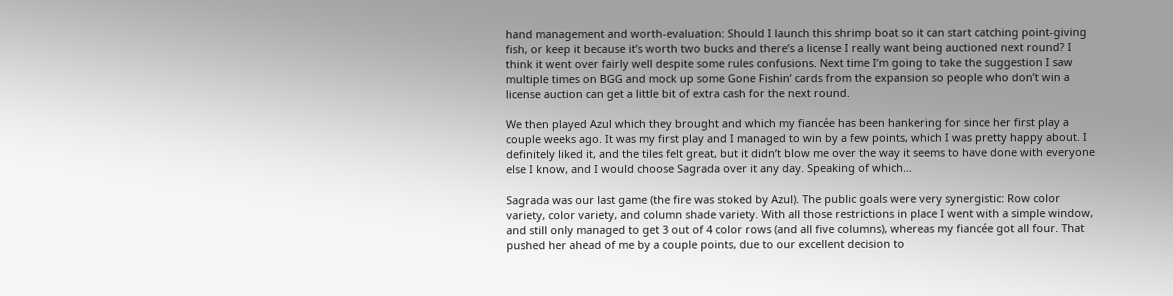hand management and worth-evaluation: Should I launch this shrimp boat so it can start catching point-giving fish, or keep it because it’s worth two bucks and there’s a license I really want being auctioned next round? I think it went over fairly well despite some rules confusions. Next time I’m going to take the suggestion I saw multiple times on BGG and mock up some Gone Fishin’ cards from the expansion so people who don’t win a license auction can get a little bit of extra cash for the next round.

We then played Azul which they brought and which my fiancée has been hankering for since her first play a couple weeks ago. It was my first play and I managed to win by a few points, which I was pretty happy about. I definitely liked it, and the tiles felt great, but it didn’t blow me over the way it seems to have done with everyone else I know, and I would choose Sagrada over it any day. Speaking of which…

Sagrada was our last game (the fire was stoked by Azul). The public goals were very synergistic: Row color variety, color variety, and column shade variety. With all those restrictions in place I went with a simple window, and still only managed to get 3 out of 4 color rows (and all five columns), whereas my fiancée got all four. That pushed her ahead of me by a couple points, due to our excellent decision to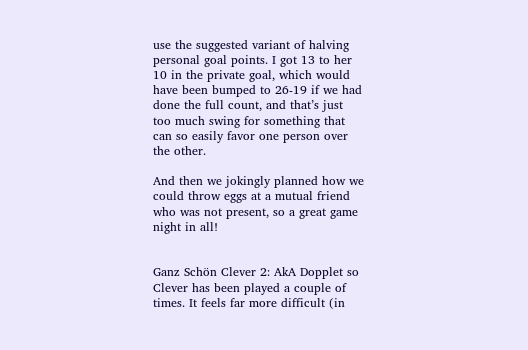use the suggested variant of halving personal goal points. I got 13 to her 10 in the private goal, which would have been bumped to 26-19 if we had done the full count, and that’s just too much swing for something that can so easily favor one person over the other.

And then we jokingly planned how we could throw eggs at a mutual friend who was not present, so a great game night in all!


Ganz Schön Clever 2: AkA Dopplet so Clever has been played a couple of times. It feels far more difficult (in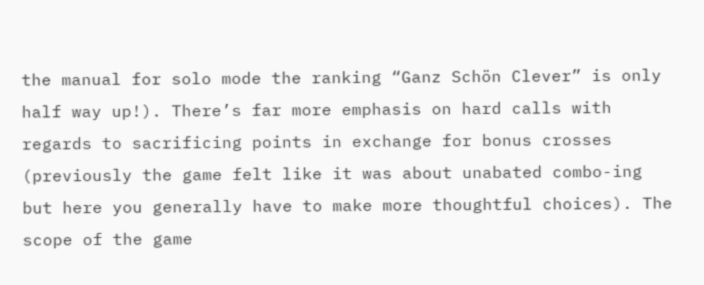the manual for solo mode the ranking “Ganz Schön Clever” is only half way up!). There’s far more emphasis on hard calls with regards to sacrificing points in exchange for bonus crosses (previously the game felt like it was about unabated combo-ing but here you generally have to make more thoughtful choices). The scope of the game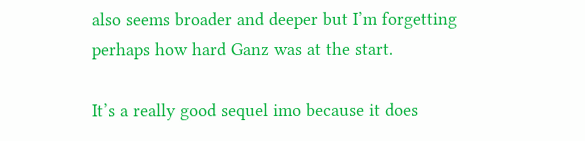also seems broader and deeper but I’m forgetting perhaps how hard Ganz was at the start.

It’s a really good sequel imo because it does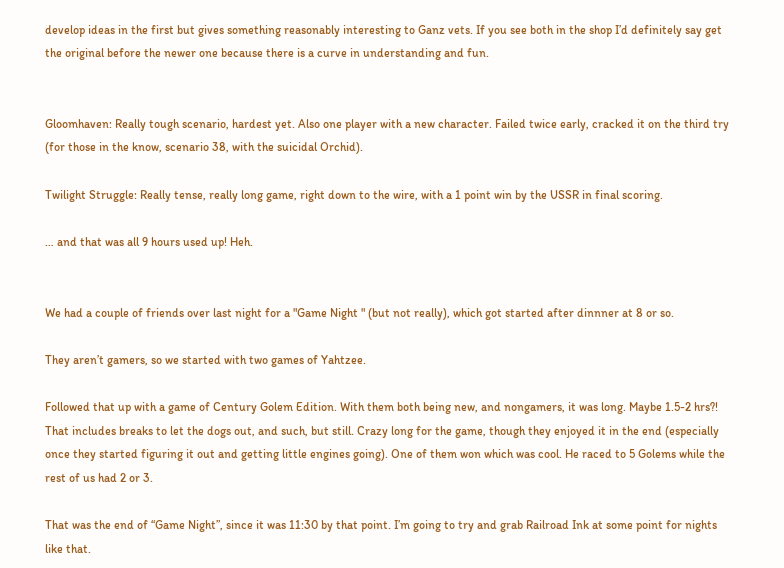develop ideas in the first but gives something reasonably interesting to Ganz vets. If you see both in the shop I’d definitely say get the original before the newer one because there is a curve in understanding and fun.


Gloomhaven: Really tough scenario, hardest yet. Also one player with a new character. Failed twice early, cracked it on the third try (for those in the know, scenario 38, with the suicidal Orchid).

Twilight Struggle: Really tense, really long game, right down to the wire, with a 1 point win by the USSR in final scoring.

… and that was all 9 hours used up! Heh.


We had a couple of friends over last night for a "Game Night " (but not really), which got started after dinnner at 8 or so.

They aren’t gamers, so we started with two games of Yahtzee.

Followed that up with a game of Century Golem Edition. With them both being new, and nongamers, it was long. Maybe 1.5-2 hrs?! That includes breaks to let the dogs out, and such, but still. Crazy long for the game, though they enjoyed it in the end (especially once they started figuring it out and getting little engines going). One of them won which was cool. He raced to 5 Golems while the rest of us had 2 or 3.

That was the end of “Game Night”, since it was 11:30 by that point. I’m going to try and grab Railroad Ink at some point for nights like that.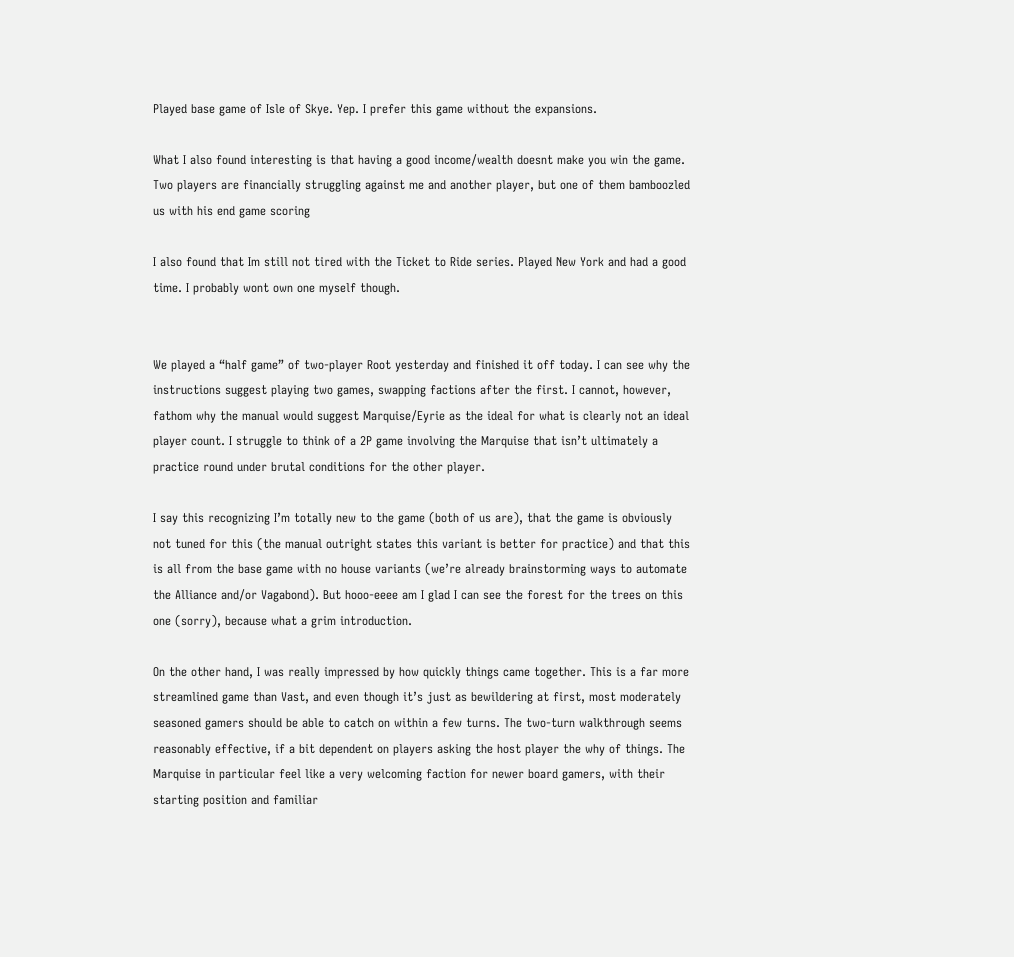Played base game of Isle of Skye. Yep. I prefer this game without the expansions.

What I also found interesting is that having a good income/wealth doesnt make you win the game. Two players are financially struggling against me and another player, but one of them bamboozled us with his end game scoring

I also found that Im still not tired with the Ticket to Ride series. Played New York and had a good time. I probably wont own one myself though.


We played a “half game” of two-player Root yesterday and finished it off today. I can see why the instructions suggest playing two games, swapping factions after the first. I cannot, however, fathom why the manual would suggest Marquise/Eyrie as the ideal for what is clearly not an ideal player count. I struggle to think of a 2P game involving the Marquise that isn’t ultimately a practice round under brutal conditions for the other player.

I say this recognizing I’m totally new to the game (both of us are), that the game is obviously not tuned for this (the manual outright states this variant is better for practice) and that this is all from the base game with no house variants (we’re already brainstorming ways to automate the Alliance and/or Vagabond). But hooo-eeee am I glad I can see the forest for the trees on this one (sorry), because what a grim introduction.

On the other hand, I was really impressed by how quickly things came together. This is a far more streamlined game than Vast, and even though it’s just as bewildering at first, most moderately seasoned gamers should be able to catch on within a few turns. The two-turn walkthrough seems reasonably effective, if a bit dependent on players asking the host player the why of things. The Marquise in particular feel like a very welcoming faction for newer board gamers, with their starting position and familiar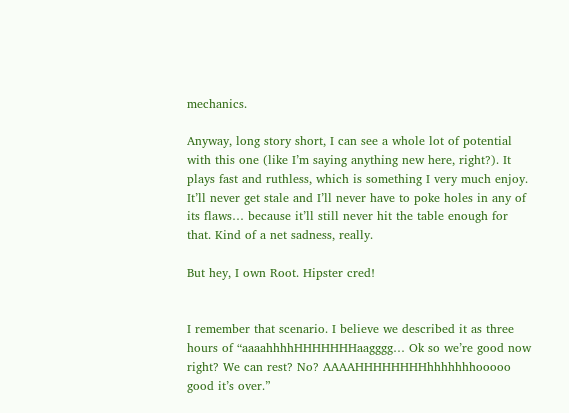mechanics.

Anyway, long story short, I can see a whole lot of potential with this one (like I’m saying anything new here, right?). It plays fast and ruthless, which is something I very much enjoy. It’ll never get stale and I’ll never have to poke holes in any of its flaws… because it’ll still never hit the table enough for that. Kind of a net sadness, really.

But hey, I own Root. Hipster cred!


I remember that scenario. I believe we described it as three hours of “aaaahhhhHHHHHHHaagggg… Ok so we’re good now right? We can rest? No? AAAAHHHHHHHHhhhhhhhooooo good it’s over.”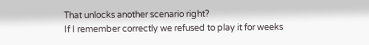That unlocks another scenario right?
If I remember correctly we refused to play it for weeks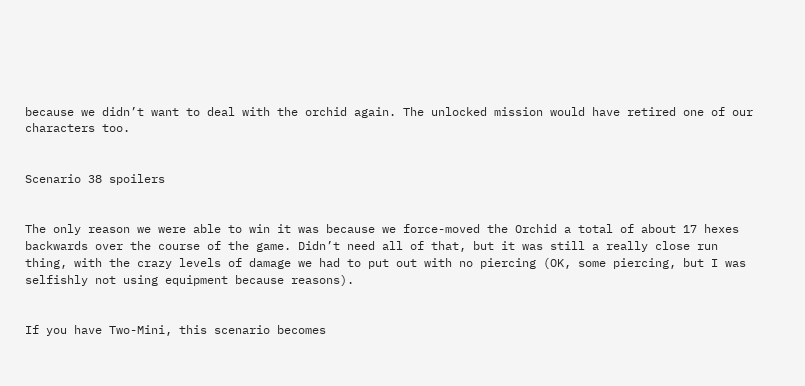because we didn’t want to deal with the orchid again. The unlocked mission would have retired one of our characters too.


Scenario 38 spoilers


The only reason we were able to win it was because we force-moved the Orchid a total of about 17 hexes backwards over the course of the game. Didn’t need all of that, but it was still a really close run thing, with the crazy levels of damage we had to put out with no piercing (OK, some piercing, but I was selfishly not using equipment because reasons).


If you have Two-Mini, this scenario becomes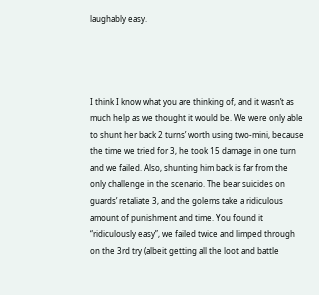laughably easy.




I think I know what you are thinking of, and it wasn’t as much help as we thought it would be. We were only able to shunt her back 2 turns’ worth using two-mini, because the time we tried for 3, he took 15 damage in one turn and we failed. Also, shunting him back is far from the only challenge in the scenario. The bear suicides on guards’ retaliate 3, and the golems take a ridiculous amount of punishment and time. You found it “ridiculously easy”, we failed twice and limped through on the 3rd try (albeit getting all the loot and battle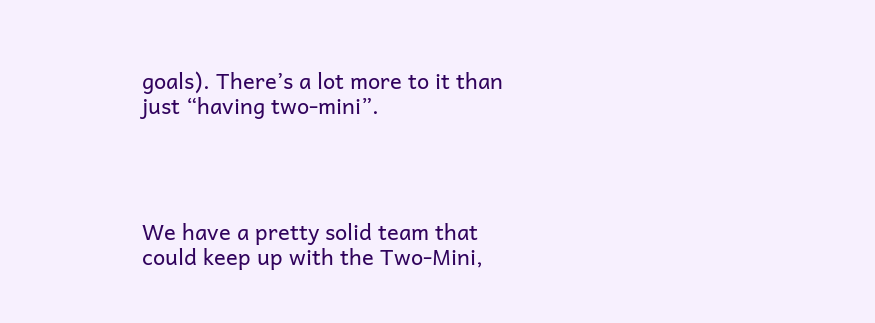goals). There’s a lot more to it than just “having two-mini”.




We have a pretty solid team that could keep up with the Two-Mini,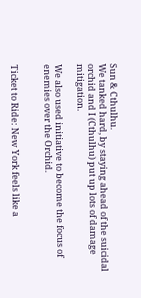Sun & Cthulhu.
We tanked hard, by staying ahead of the suicidal orchid and I (Cthulhu) put up lots of damage mitigation.

We also used initiative to become the focus of enemies over the Orchid.


Ticket to Ride: New York feels like a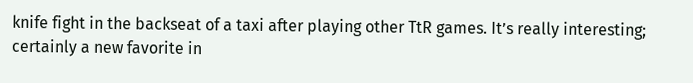knife fight in the backseat of a taxi after playing other TtR games. It’s really interesting; certainly a new favorite in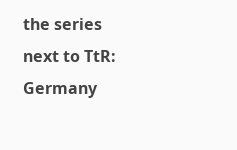the series next to TtR: Germany